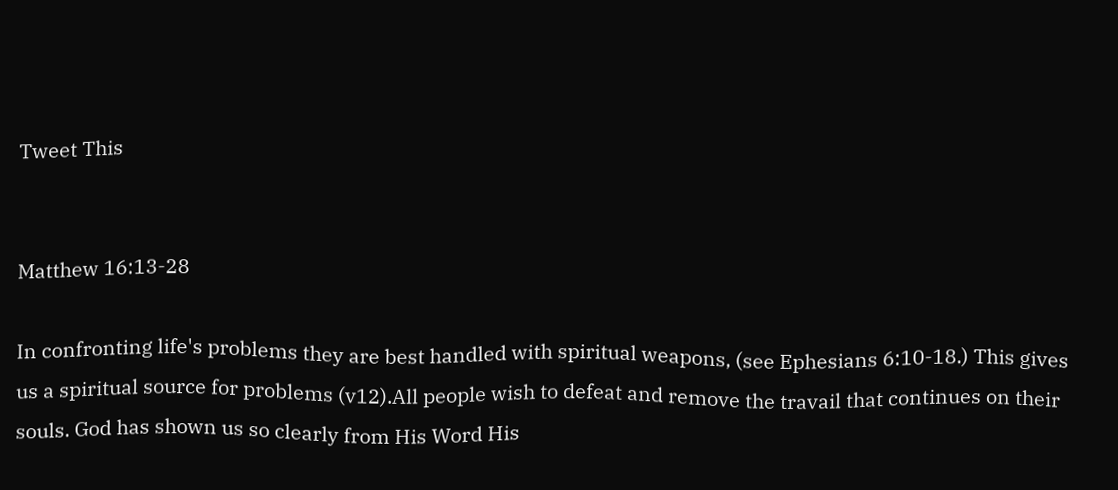Tweet This


Matthew 16:13-28

In confronting life's problems they are best handled with spiritual weapons, (see Ephesians 6:10-18.) This gives us a spiritual source for problems (v12).All people wish to defeat and remove the travail that continues on their souls. God has shown us so clearly from His Word His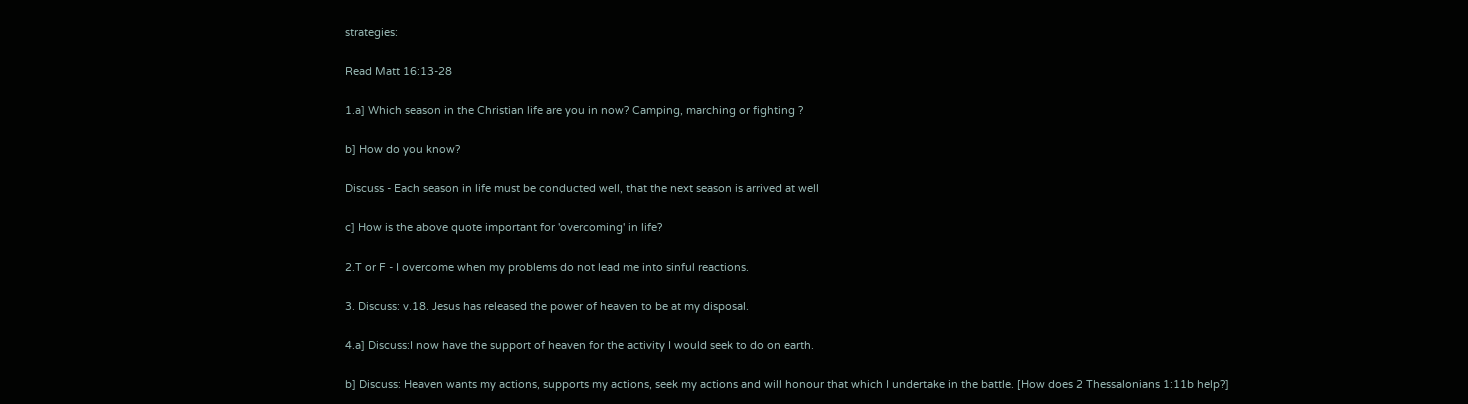strategies:

Read Matt 16:13-28

1.a] Which season in the Christian life are you in now? Camping, marching or fighting ?

b] How do you know?

Discuss - Each season in life must be conducted well, that the next season is arrived at well

c] How is the above quote important for 'overcoming' in life?

2.T or F - I overcome when my problems do not lead me into sinful reactions.

3. Discuss: v.18. Jesus has released the power of heaven to be at my disposal.

4.a] Discuss:I now have the support of heaven for the activity I would seek to do on earth.

b] Discuss: Heaven wants my actions, supports my actions, seek my actions and will honour that which I undertake in the battle. [How does 2 Thessalonians 1:11b help?]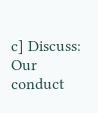c] Discuss: Our conduct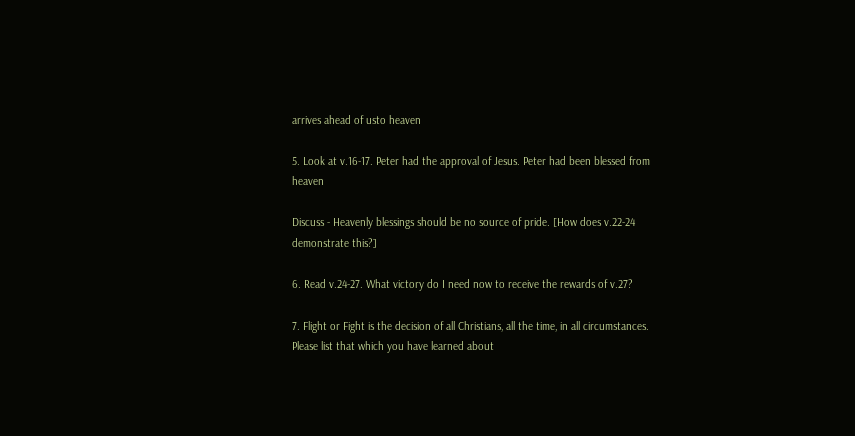arrives ahead of usto heaven

5. Look at v.16-17. Peter had the approval of Jesus. Peter had been blessed from heaven

Discuss - Heavenly blessings should be no source of pride. [How does v.22-24 demonstrate this?]

6. Read v.24-27. What victory do I need now to receive the rewards of v.27?

7. Flight or Fight is the decision of all Christians, all the time, in all circumstances. Please list that which you have learned about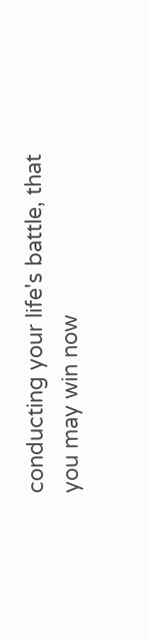conducting your life's battle, that you may win now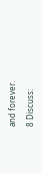and forever.

8 Discuss: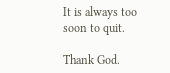It is always too soon to quit.

Thank God.